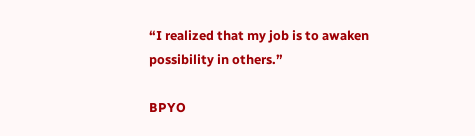“I realized that my job is to awaken possibility in others.”

BPYO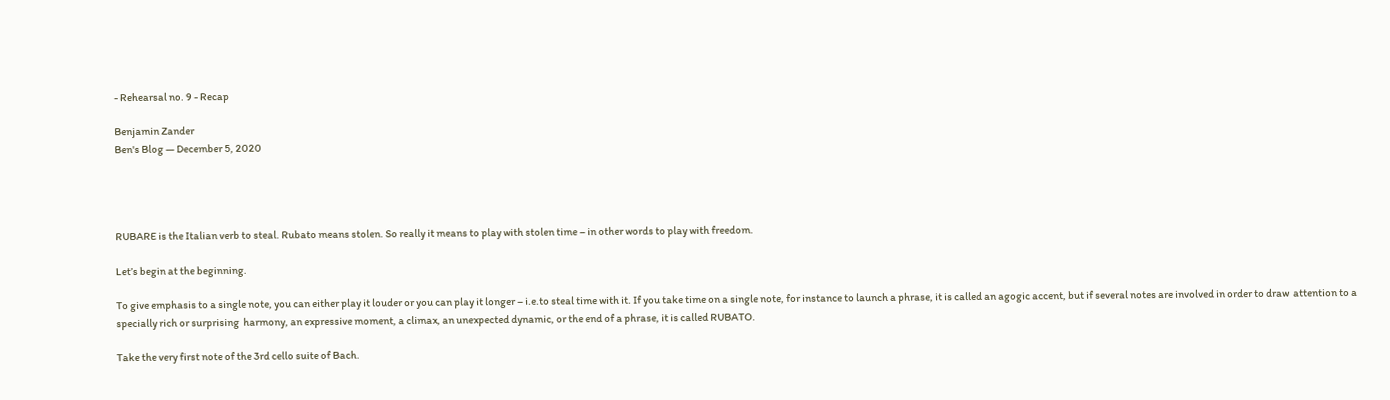- Rehearsal no. 9 - Recap

Benjamin Zander
Ben's Blog — December 5, 2020




RUBARE is the Italian verb to steal. Rubato means stolen. So really it means to play with stolen time – in other words to play with freedom.

Let’s begin at the beginning.

To give emphasis to a single note, you can either play it louder or you can play it longer – i.e.to steal time with it. If you take time on a single note, for instance to launch a phrase, it is called an agogic accent, but if several notes are involved in order to draw  attention to a specially rich or surprising  harmony, an expressive moment, a climax, an unexpected dynamic, or the end of a phrase, it is called RUBATO.

Take the very first note of the 3rd cello suite of Bach.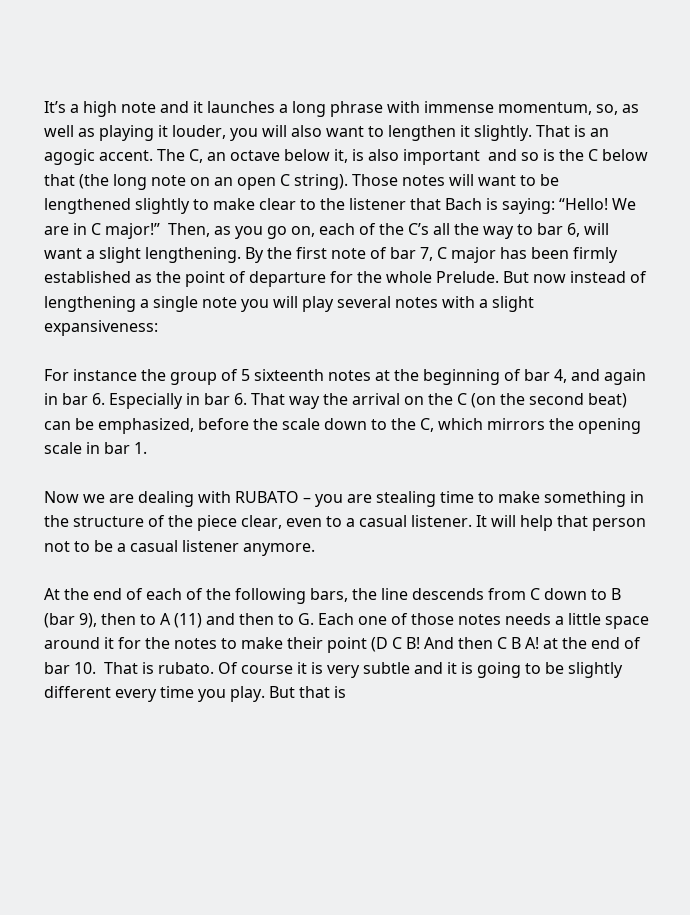It’s a high note and it launches a long phrase with immense momentum, so, as well as playing it louder, you will also want to lengthen it slightly. That is an agogic accent. The C, an octave below it, is also important  and so is the C below that (the long note on an open C string). Those notes will want to be lengthened slightly to make clear to the listener that Bach is saying: “Hello! We are in C major!”  Then, as you go on, each of the C’s all the way to bar 6, will want a slight lengthening. By the first note of bar 7, C major has been firmly established as the point of departure for the whole Prelude. But now instead of lengthening a single note you will play several notes with a slight expansiveness:

For instance the group of 5 sixteenth notes at the beginning of bar 4, and again in bar 6. Especially in bar 6. That way the arrival on the C (on the second beat) can be emphasized, before the scale down to the C, which mirrors the opening scale in bar 1.

Now we are dealing with RUBATO – you are stealing time to make something in the structure of the piece clear, even to a casual listener. It will help that person not to be a casual listener anymore.

At the end of each of the following bars, the line descends from C down to B (bar 9), then to A (11) and then to G. Each one of those notes needs a little space around it for the notes to make their point (D C B! And then C B A! at the end of bar 10.  That is rubato. Of course it is very subtle and it is going to be slightly different every time you play. But that is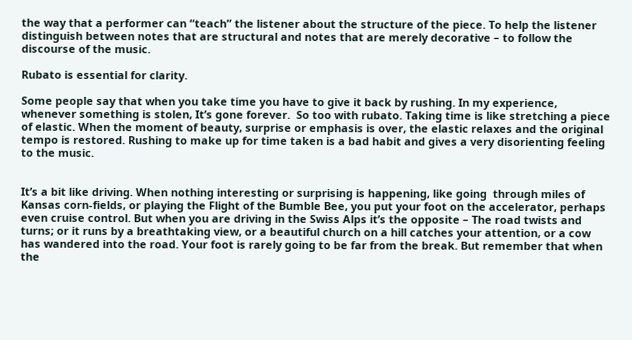the way that a performer can “teach” the listener about the structure of the piece. To help the listener distinguish between notes that are structural and notes that are merely decorative – to follow the discourse of the music.

Rubato is essential for clarity.

Some people say that when you take time you have to give it back by rushing. In my experience, whenever something is stolen, It’s gone forever.  So too with rubato. Taking time is like stretching a piece of elastic. When the moment of beauty, surprise or emphasis is over, the elastic relaxes and the original tempo is restored. Rushing to make up for time taken is a bad habit and gives a very disorienting feeling to the music.


It’s a bit like driving. When nothing interesting or surprising is happening, like going  through miles of Kansas corn-fields, or playing the Flight of the Bumble Bee, you put your foot on the accelerator, perhaps even cruise control. But when you are driving in the Swiss Alps it’s the opposite – The road twists and turns; or it runs by a breathtaking view, or a beautiful church on a hill catches your attention, or a cow has wandered into the road. Your foot is rarely going to be far from the break. But remember that when the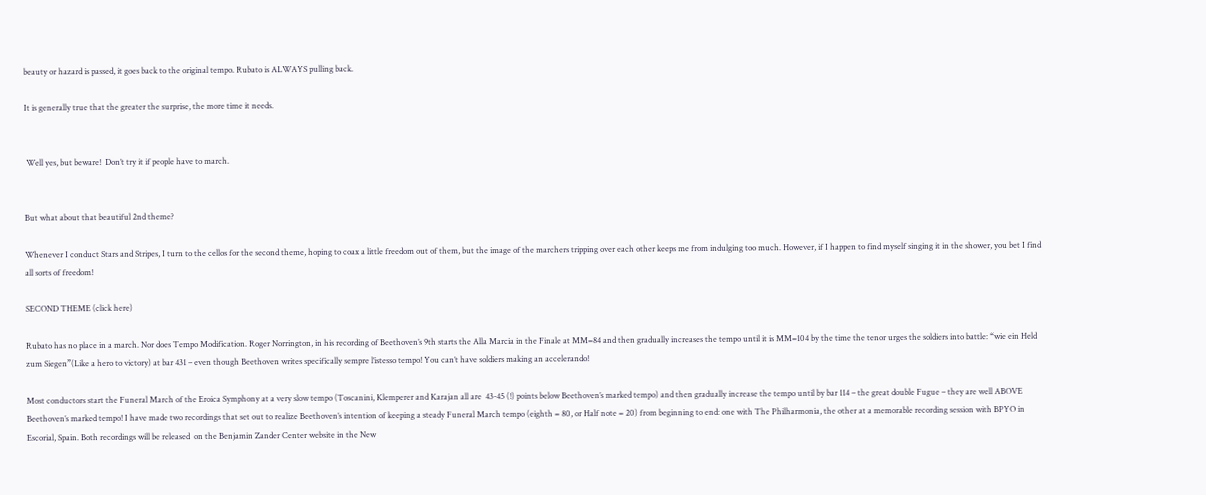beauty or hazard is passed, it goes back to the original tempo. Rubato is ALWAYS pulling back.

It is generally true that the greater the surprise, the more time it needs.


 Well yes, but beware!  Don’t try it if people have to march.


But what about that beautiful 2nd theme?

Whenever I conduct Stars and Stripes, I turn to the cellos for the second theme, hoping to coax a little freedom out of them, but the image of the marchers tripping over each other keeps me from indulging too much. However, if I happen to find myself singing it in the shower, you bet I find all sorts of freedom!

SECOND THEME (click here)

Rubato has no place in a march. Nor does Tempo Modification. Roger Norrington, in his recording of Beethoven’s 9th starts the Alla Marcia in the Finale at MM=84 and then gradually increases the tempo until it is MM=104 by the time the tenor urges the soldiers into battle: “wie ein Held zum Siegen”(Like a hero to victory) at bar 431 – even though Beethoven writes specifically sempre l’istesso tempo! You can’t have soldiers making an accelerando!

Most conductors start the Funeral March of the Eroica Symphony at a very slow tempo (Toscanini, Klemperer and Karajan all are  43-45 (!) points below Beethoven’s marked tempo) and then gradually increase the tempo until by bar 114 – the great double Fugue – they are well ABOVE Beethoven’s marked tempo! I have made two recordings that set out to realize Beethoven’s intention of keeping a steady Funeral March tempo (eighth = 80, or Half note = 20) from beginning to end: one with The Philharmonia, the other at a memorable recording session with BPYO in Escorial, Spain. Both recordings will be released  on the Benjamin Zander Center website in the New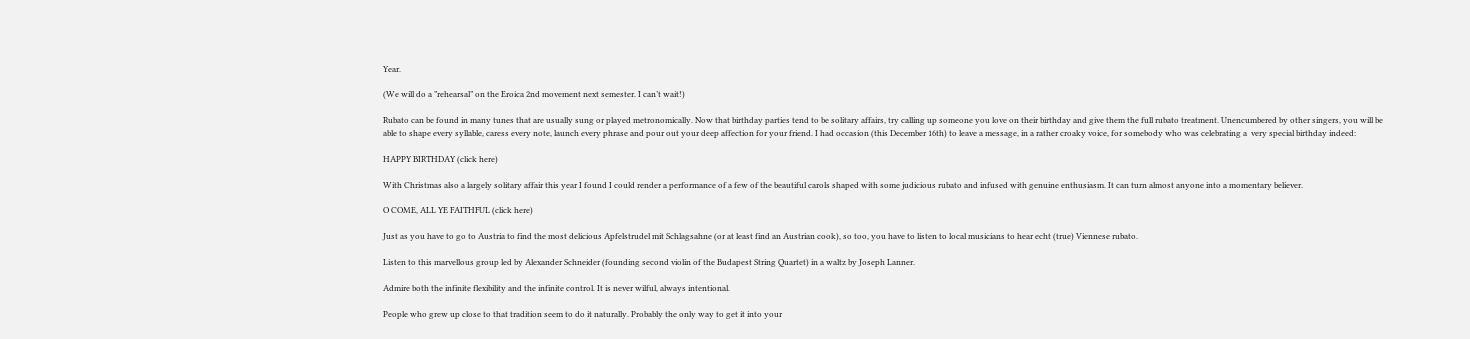Year.

(We will do a ”rehearsal” on the Eroica 2nd movement next semester. I can’t wait!)

Rubato can be found in many tunes that are usually sung or played metronomically. Now that birthday parties tend to be solitary affairs, try calling up someone you love on their birthday and give them the full rubato treatment. Unencumbered by other singers, you will be able to shape every syllable, caress every note, launch every phrase and pour out your deep affection for your friend. I had occasion (this December 16th) to leave a message, in a rather croaky voice, for somebody who was celebrating a  very special birthday indeed:

HAPPY BIRTHDAY (click here)

With Christmas also a largely solitary affair this year I found I could render a performance of a few of the beautiful carols shaped with some judicious rubato and infused with genuine enthusiasm. It can turn almost anyone into a momentary believer.

O COME, ALL YE FAITHFUL (click here)

Just as you have to go to Austria to find the most delicious Apfelstrudel mit Schlagsahne (or at least find an Austrian cook), so too, you have to listen to local musicians to hear echt (true) Viennese rubato.

Listen to this marvellous group led by Alexander Schneider (founding second violin of the Budapest String Quartet) in a waltz by Joseph Lanner.

Admire both the infinite flexibility and the infinite control. It is never wilful, always intentional.

People who grew up close to that tradition seem to do it naturally. Probably the only way to get it into your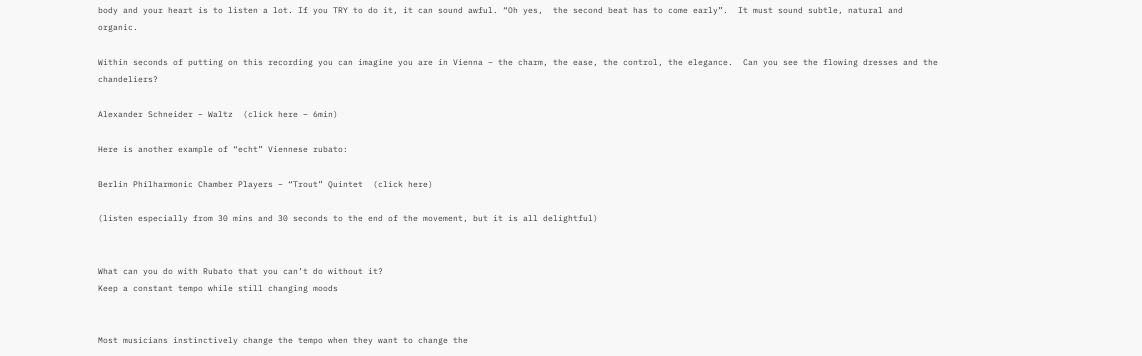body and your heart is to listen a lot. If you TRY to do it, it can sound awful. “Oh yes,  the second beat has to come early”.  It must sound subtle, natural and organic.

Within seconds of putting on this recording you can imagine you are in Vienna – the charm, the ease, the control, the elegance.  Can you see the flowing dresses and the chandeliers?

Alexander Schneider – Waltz  (click here – 6min)

Here is another example of “echt” Viennese rubato:

Berlin Philharmonic Chamber Players – “Trout” Quintet  (click here)

(listen especially from 30 mins and 30 seconds to the end of the movement, but it is all delightful)


What can you do with Rubato that you can’t do without it?
Keep a constant tempo while still changing moods


Most musicians instinctively change the tempo when they want to change the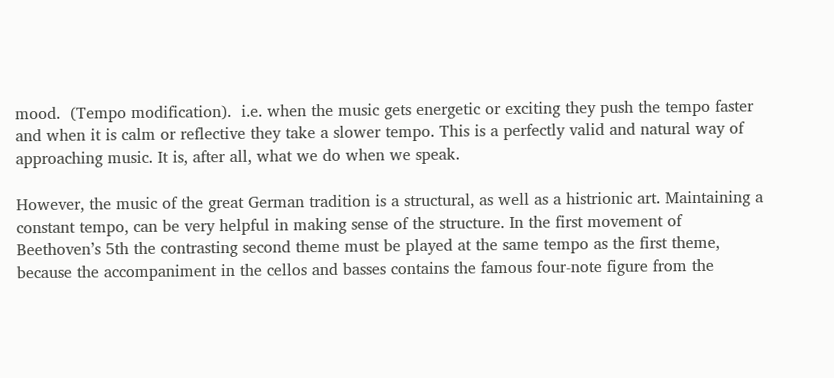mood.  (Tempo modification).  i.e. when the music gets energetic or exciting they push the tempo faster and when it is calm or reflective they take a slower tempo. This is a perfectly valid and natural way of approaching music. It is, after all, what we do when we speak.

However, the music of the great German tradition is a structural, as well as a histrionic art. Maintaining a constant tempo, can be very helpful in making sense of the structure. In the first movement of Beethoven’s 5th the contrasting second theme must be played at the same tempo as the first theme, because the accompaniment in the cellos and basses contains the famous four-note figure from the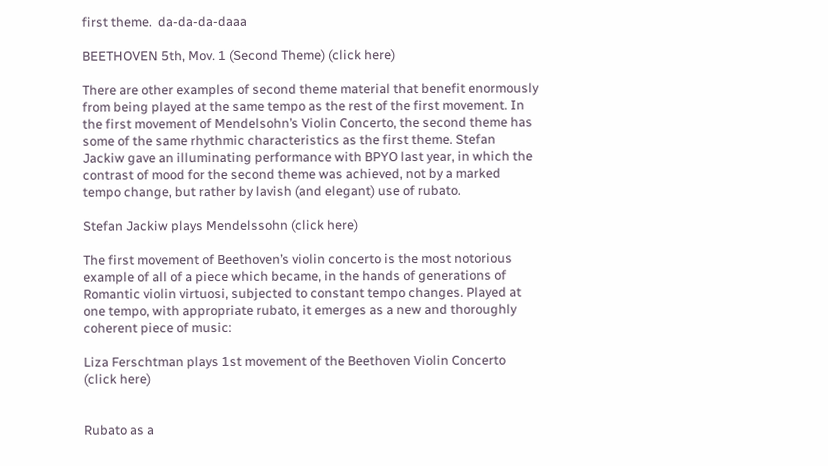first theme.  da-da-da-daaa

BEETHOVEN 5th, Mov. 1 (Second Theme) (click here)

There are other examples of second theme material that benefit enormously from being played at the same tempo as the rest of the first movement. In the first movement of Mendelsohn’s Violin Concerto, the second theme has some of the same rhythmic characteristics as the first theme. Stefan Jackiw gave an illuminating performance with BPYO last year, in which the contrast of mood for the second theme was achieved, not by a marked tempo change, but rather by lavish (and elegant) use of rubato.

Stefan Jackiw plays Mendelssohn (click here)

The first movement of Beethoven’s violin concerto is the most notorious example of all of a piece which became, in the hands of generations of Romantic violin virtuosi, subjected to constant tempo changes. Played at one tempo, with appropriate rubato, it emerges as a new and thoroughly coherent piece of music:

Liza Ferschtman plays 1st movement of the Beethoven Violin Concerto  (click here)


Rubato as a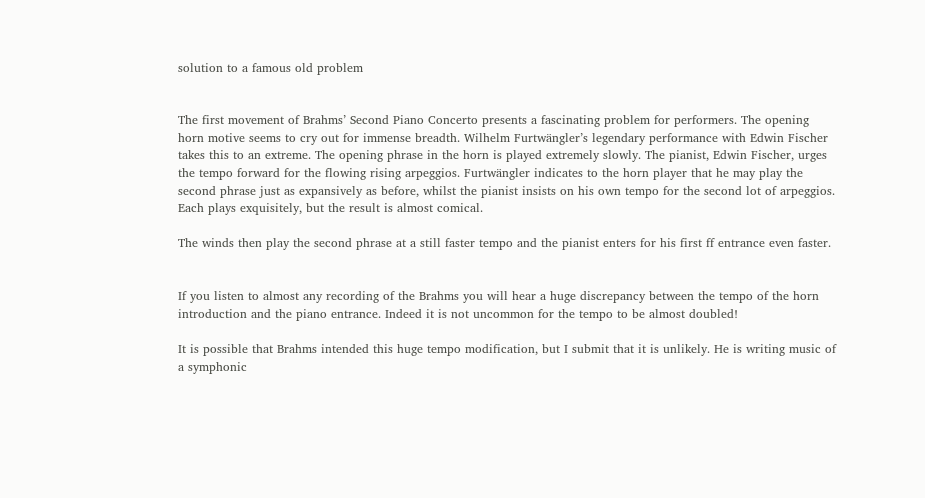solution to a famous old problem


The first movement of Brahms’ Second Piano Concerto presents a fascinating problem for performers. The opening horn motive seems to cry out for immense breadth. Wilhelm Furtwängler’s legendary performance with Edwin Fischer takes this to an extreme. The opening phrase in the horn is played extremely slowly. The pianist, Edwin Fischer, urges the tempo forward for the flowing rising arpeggios. Furtwängler indicates to the horn player that he may play the second phrase just as expansively as before, whilst the pianist insists on his own tempo for the second lot of arpeggios. Each plays exquisitely, but the result is almost comical.

The winds then play the second phrase at a still faster tempo and the pianist enters for his first ff entrance even faster.


If you listen to almost any recording of the Brahms you will hear a huge discrepancy between the tempo of the horn introduction and the piano entrance. Indeed it is not uncommon for the tempo to be almost doubled!

It is possible that Brahms intended this huge tempo modification, but I submit that it is unlikely. He is writing music of a symphonic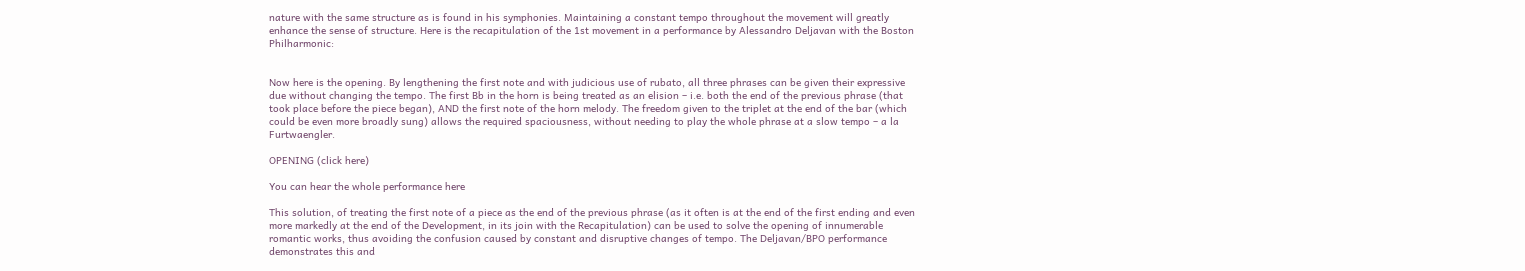nature with the same structure as is found in his symphonies. Maintaining a constant tempo throughout the movement will greatly enhance the sense of structure. Here is the recapitulation of the 1st movement in a performance by Alessandro Deljavan with the Boston Philharmonic:


Now here is the opening. By lengthening the first note and with judicious use of rubato, all three phrases can be given their expressive due without changing the tempo. The first Bb in the horn is being treated as an elision – i.e. both the end of the previous phrase (that took place before the piece began), AND the first note of the horn melody. The freedom given to the triplet at the end of the bar (which could be even more broadly sung) allows the required spaciousness, without needing to play the whole phrase at a slow tempo – a la Furtwaengler.

OPENING (click here)

You can hear the whole performance here

This solution, of treating the first note of a piece as the end of the previous phrase (as it often is at the end of the first ending and even more markedly at the end of the Development, in its join with the Recapitulation) can be used to solve the opening of innumerable romantic works, thus avoiding the confusion caused by constant and disruptive changes of tempo. The Deljavan/BPO performance demonstrates this and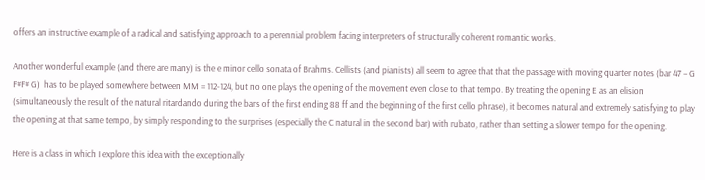offers an instructive example of a radical and satisfying approach to a perennial problem facing interpreters of structurally coherent romantic works.

Another wonderful example (and there are many) is the e minor cello sonata of Brahms. Cellists (and pianists) all seem to agree that that the passage with moving quarter notes (bar 47 – G F#F# G)  has to be played somewhere between MM = 112-124, but no one plays the opening of the movement even close to that tempo. By treating the opening E as an elision (simultaneously the result of the natural ritardando during the bars of the first ending 88 ff and the beginning of the first cello phrase), it becomes natural and extremely satisfying to play the opening at that same tempo, by simply responding to the surprises (especially the C natural in the second bar) with rubato, rather than setting a slower tempo for the opening.

Here is a class in which I explore this idea with the exceptionally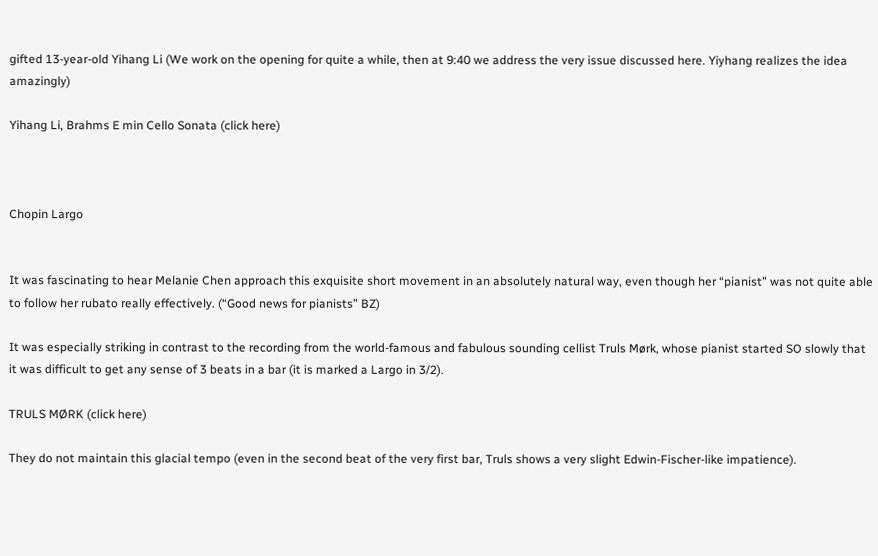gifted 13-year-old Yihang Li (We work on the opening for quite a while, then at 9:40 we address the very issue discussed here. Yiyhang realizes the idea amazingly)

Yihang Li, Brahms E min Cello Sonata (click here)



Chopin Largo


It was fascinating to hear Melanie Chen approach this exquisite short movement in an absolutely natural way, even though her “pianist” was not quite able to follow her rubato really effectively. (“Good news for pianists” BZ)

It was especially striking in contrast to the recording from the world-famous and fabulous sounding cellist Truls Mørk, whose pianist started SO slowly that it was difficult to get any sense of 3 beats in a bar (it is marked a Largo in 3/2).

TRULS MØRK (click here)

They do not maintain this glacial tempo (even in the second beat of the very first bar, Truls shows a very slight Edwin-Fischer-like impatience).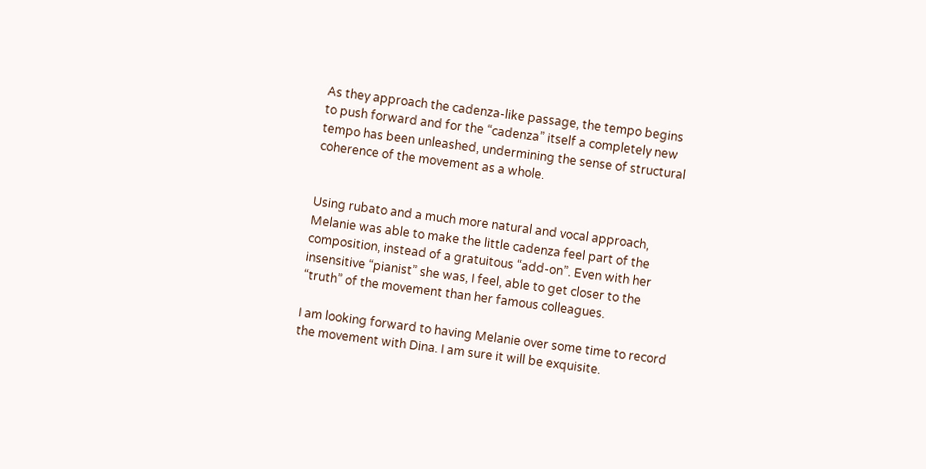As they approach the cadenza-like passage, the tempo begins to push forward and for the “cadenza” itself a completely new tempo has been unleashed, undermining the sense of structural coherence of the movement as a whole.


Using rubato and a much more natural and vocal approach, Melanie was able to make the little cadenza feel part of the composition, instead of a gratuitous “add-on”. Even with her insensitive “pianist” she was, I feel, able to get closer to the “truth” of the movement than her famous colleagues.

I am looking forward to having Melanie over some time to record the movement with Dina. I am sure it will be exquisite.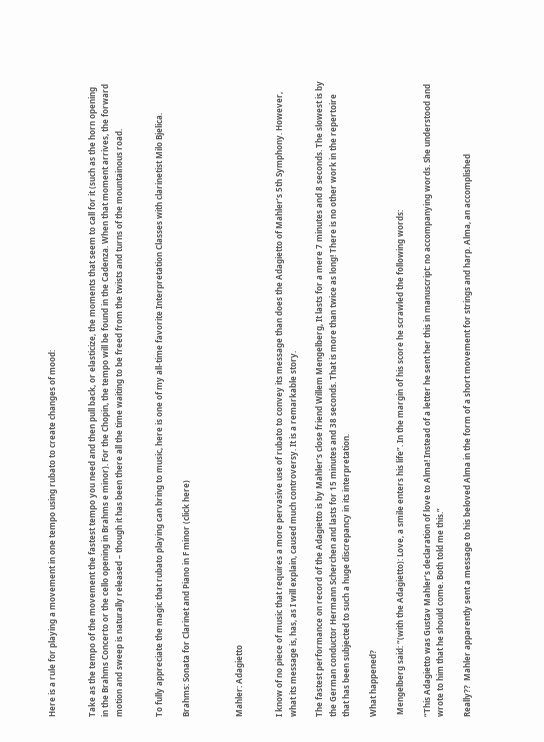Here is a rule for playing a movement in one tempo using rubato to create changes of mood:


Take as the tempo of the movement the fastest tempo you need and then pull back, or elasticize, the moments that seem to call for it (such as the horn opening in the Brahms Concerto or the cello opening in Brahms e minor). For the Chopin, the tempo will be found in the Cadenza. When that moment arrives, the forward motion and sweep is naturally released – though it has been there all the time waiting to be freed from the twists and turns of the mountainous road.


To fully appreciate the magic that rubato playing can bring to music, here is one of my all-time favorite Interpretation Classes with clarinetist Milo Bjelica.

Brahms: Sonata for Clarinet and Piano in F minor (click here)



Mahler: Adagietto


I know of no piece of music that requires a more pervasive use of rubato to convey its message than does the Adagietto of Mahler’s 5th Symphony. However, what its message is, has, as I will explain, caused much controversy. It is a remarkable story.

The fastest performance on record of the Adagietto is by Mahler’s close friend Willem Mengelberg, It lasts for a mere 7 minutes and 8 seconds. The slowest is by the German conductor Hermann Scherchen and lasts for 15 minutes and 38 seconds. That is more than twice as long! There is no other work in the repertoire that has been subjected to such a huge discrepancy in its interpretation.

What happened?

 Mengelberg said: “(with the Adagietto): Love, a smile enters his life”. In the margin of his score he scrawled the following words:

“This Adagietto was Gustav Mahler’s declaration of love to Alma! Instead of a letter he sent her this in manuscript: no accompanying words. She understood and wrote to him that he should come. Both told me this.”

Really??  Mahler apparently sent a message to his beloved Alma in the form of a short movement for strings and harp. Alma, an accomplished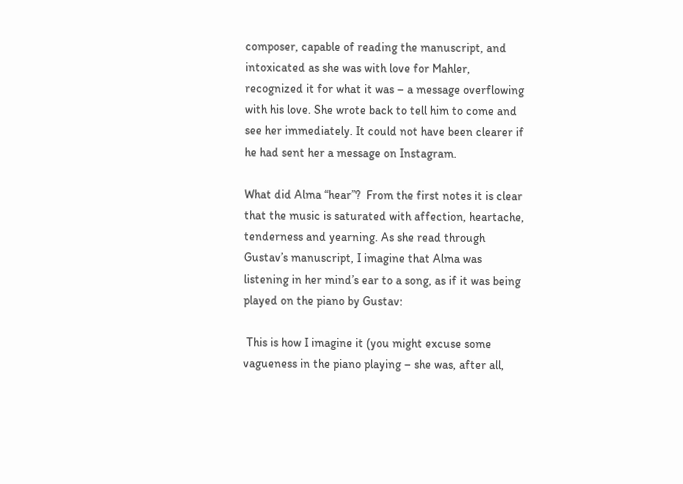composer, capable of reading the manuscript, and intoxicated as she was with love for Mahler, recognized it for what it was – a message overflowing with his love. She wrote back to tell him to come and see her immediately. It could not have been clearer if he had sent her a message on Instagram.

What did Alma “hear”?  From the first notes it is clear that the music is saturated with affection, heartache, tenderness and yearning. As she read through Gustav’s manuscript, I imagine that Alma was listening in her mind’s ear to a song, as if it was being played on the piano by Gustav:

 This is how I imagine it (you might excuse some vagueness in the piano playing – she was, after all,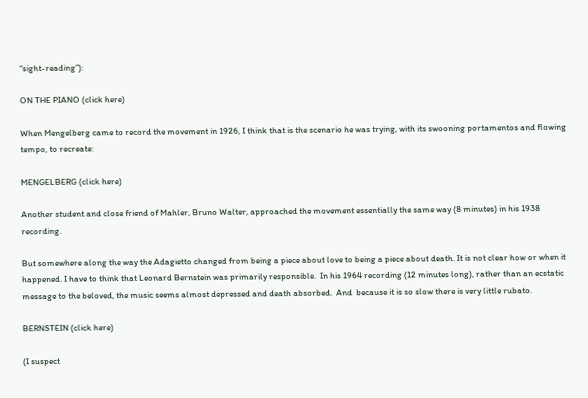“sight-reading”):

ON THE PIANO (click here)

When Mengelberg came to record the movement in 1926, I think that is the scenario he was trying, with its swooning portamentos and flowing tempo, to recreate:

MENGELBERG (click here)

Another student and close friend of Mahler, Bruno Walter, approached the movement essentially the same way (8 minutes) in his 1938 recording.

But somewhere along the way the Adagietto changed from being a piece about love to being a piece about death. It is not clear how or when it happened. I have to think that Leonard Bernstein was primarily responsible.  In his 1964 recording (12 minutes long), rather than an ecstatic message to the beloved, the music seems almost depressed and death absorbed.  And  because it is so slow there is very little rubato.

BERNSTEIN (click here)

(I suspect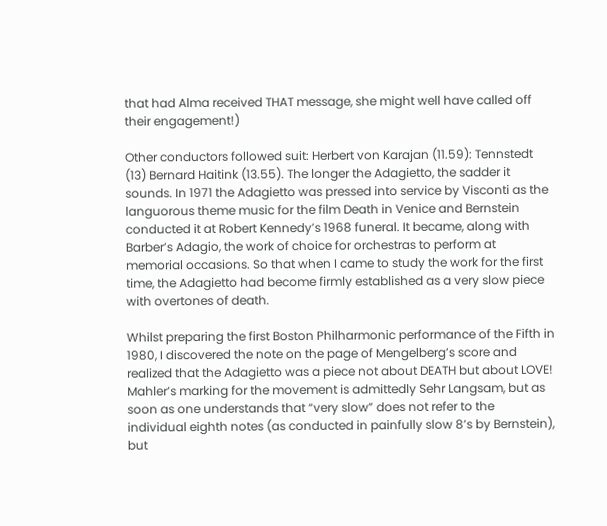that had Alma received THAT message, she might well have called off their engagement!)

Other conductors followed suit: Herbert von Karajan (11.59): Tennstedt (13) Bernard Haitink (13.55). The longer the Adagietto, the sadder it sounds. In 1971 the Adagietto was pressed into service by Visconti as the languorous theme music for the film Death in Venice and Bernstein conducted it at Robert Kennedy’s 1968 funeral. It became, along with Barber’s Adagio, the work of choice for orchestras to perform at memorial occasions. So that when I came to study the work for the first time, the Adagietto had become firmly established as a very slow piece with overtones of death.

Whilst preparing the first Boston Philharmonic performance of the Fifth in 1980, I discovered the note on the page of Mengelberg’s score and realized that the Adagietto was a piece not about DEATH but about LOVE! Mahler’s marking for the movement is admittedly Sehr Langsam, but as soon as one understands that “very slow” does not refer to the individual eighth notes (as conducted in painfully slow 8’s by Bernstein), but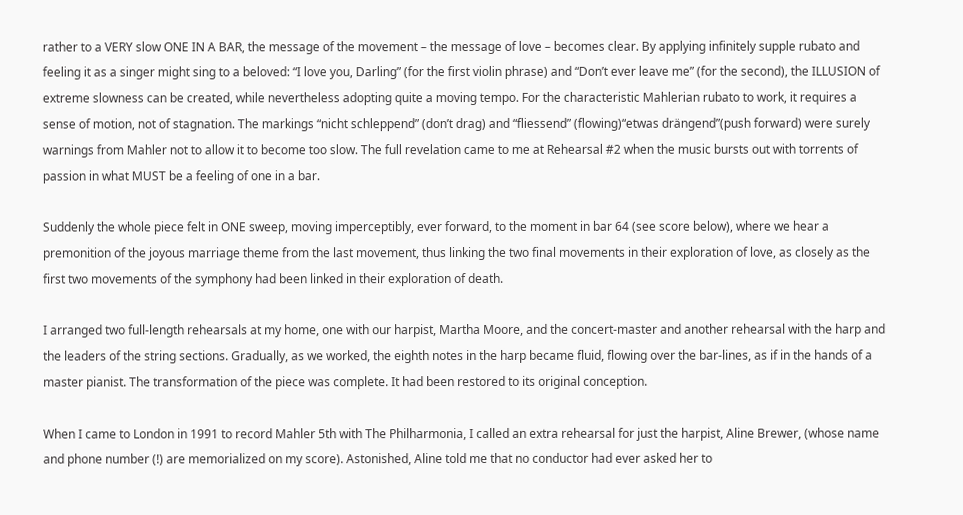rather to a VERY slow ONE IN A BAR, the message of the movement – the message of love – becomes clear. By applying infinitely supple rubato and feeling it as a singer might sing to a beloved: “I love you, Darling” (for the first violin phrase) and “Don’t ever leave me” (for the second), the ILLUSION of extreme slowness can be created, while nevertheless adopting quite a moving tempo. For the characteristic Mahlerian rubato to work, it requires a sense of motion, not of stagnation. The markings “nicht schleppend” (don’t drag) and “fliessend” (flowing)“etwas drängend”(push forward) were surely warnings from Mahler not to allow it to become too slow. The full revelation came to me at Rehearsal #2 when the music bursts out with torrents of passion in what MUST be a feeling of one in a bar.

Suddenly the whole piece felt in ONE sweep, moving imperceptibly, ever forward, to the moment in bar 64 (see score below), where we hear a premonition of the joyous marriage theme from the last movement, thus linking the two final movements in their exploration of love, as closely as the first two movements of the symphony had been linked in their exploration of death.

I arranged two full-length rehearsals at my home, one with our harpist, Martha Moore, and the concert-master and another rehearsal with the harp and the leaders of the string sections. Gradually, as we worked, the eighth notes in the harp became fluid, flowing over the bar-lines, as if in the hands of a master pianist. The transformation of the piece was complete. It had been restored to its original conception.

When I came to London in 1991 to record Mahler 5th with The Philharmonia, I called an extra rehearsal for just the harpist, Aline Brewer, (whose name and phone number (!) are memorialized on my score). Astonished, Aline told me that no conductor had ever asked her to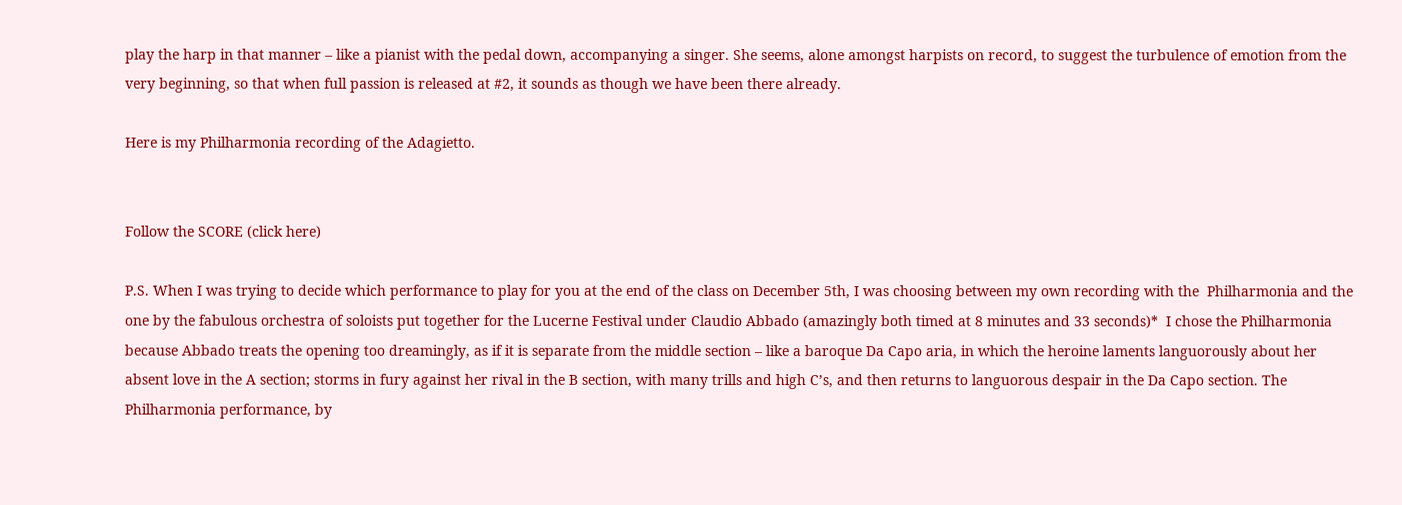play the harp in that manner – like a pianist with the pedal down, accompanying a singer. She seems, alone amongst harpists on record, to suggest the turbulence of emotion from the very beginning, so that when full passion is released at #2, it sounds as though we have been there already.

Here is my Philharmonia recording of the Adagietto.


Follow the SCORE (click here)

P.S. When I was trying to decide which performance to play for you at the end of the class on December 5th, I was choosing between my own recording with the  Philharmonia and the one by the fabulous orchestra of soloists put together for the Lucerne Festival under Claudio Abbado (amazingly both timed at 8 minutes and 33 seconds)*  I chose the Philharmonia because Abbado treats the opening too dreamingly, as if it is separate from the middle section – like a baroque Da Capo aria, in which the heroine laments languorously about her absent love in the A section; storms in fury against her rival in the B section, with many trills and high C’s, and then returns to languorous despair in the Da Capo section. The Philharmonia performance, by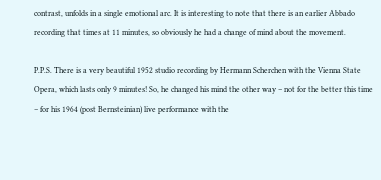contrast, unfolds in a single emotional arc. It is interesting to note that there is an earlier Abbado recording that times at 11 minutes, so obviously he had a change of mind about the movement.

P.P.S. There is a very beautiful 1952 studio recording by Hermann Scherchen with the Vienna State Opera, which lasts only 9 minutes! So, he changed his mind the other way – not for the better this time – for his 1964 (post Bernsteinian) live performance with the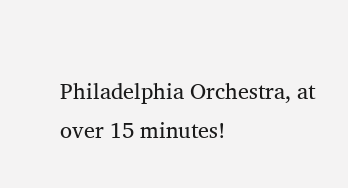Philadelphia Orchestra, at over 15 minutes!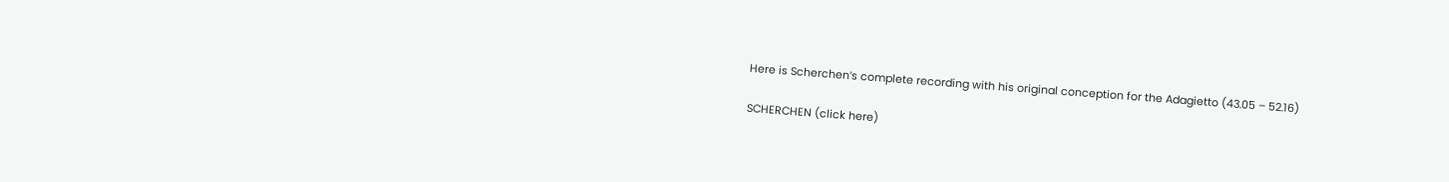Here is Scherchen’s complete recording with his original conception for the Adagietto (43.05 – 52.16)

SCHERCHEN (click here)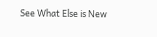See What Else is New